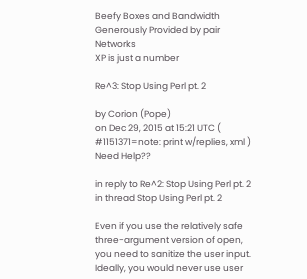Beefy Boxes and Bandwidth Generously Provided by pair Networks
XP is just a number

Re^3: Stop Using Perl pt. 2

by Corion (Pope)
on Dec 29, 2015 at 15:21 UTC ( #1151371=note: print w/replies, xml ) Need Help??

in reply to Re^2: Stop Using Perl pt. 2
in thread Stop Using Perl pt. 2

Even if you use the relatively safe three-argument version of open, you need to sanitize the user input. Ideally, you would never use user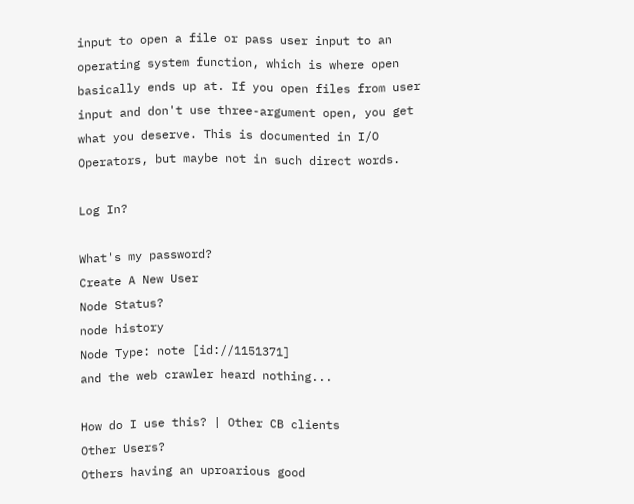input to open a file or pass user input to an operating system function, which is where open basically ends up at. If you open files from user input and don't use three-argument open, you get what you deserve. This is documented in I/O Operators, but maybe not in such direct words.

Log In?

What's my password?
Create A New User
Node Status?
node history
Node Type: note [id://1151371]
and the web crawler heard nothing...

How do I use this? | Other CB clients
Other Users?
Others having an uproarious good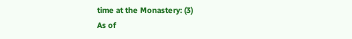time at the Monastery: (3)
As of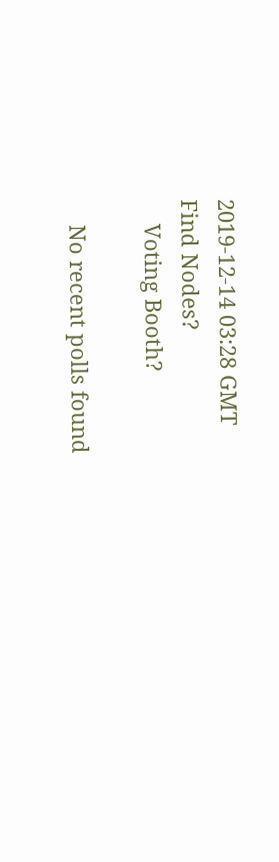2019-12-14 03:28 GMT
Find Nodes?
    Voting Booth?

    No recent polls found